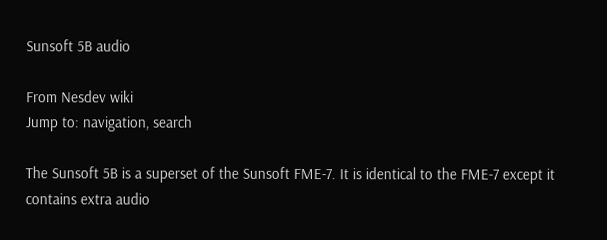Sunsoft 5B audio

From Nesdev wiki
Jump to: navigation, search

The Sunsoft 5B is a superset of the Sunsoft FME-7. It is identical to the FME-7 except it contains extra audio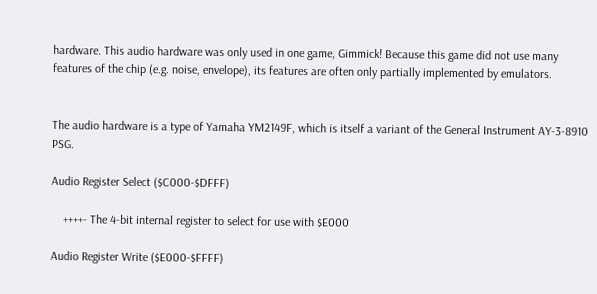hardware. This audio hardware was only used in one game, Gimmick! Because this game did not use many features of the chip (e.g. noise, envelope), its features are often only partially implemented by emulators.


The audio hardware is a type of Yamaha YM2149F, which is itself a variant of the General Instrument AY-3-8910 PSG.

Audio Register Select ($C000-$DFFF)

    ++++- The 4-bit internal register to select for use with $E000

Audio Register Write ($E000-$FFFF)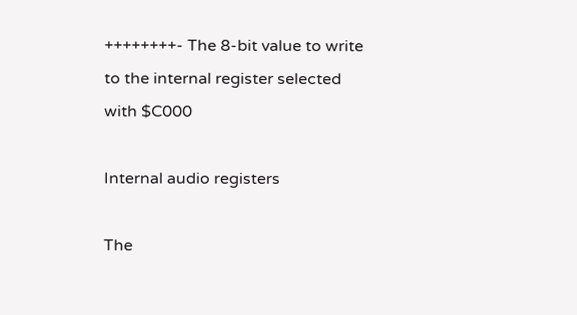++++++++- The 8-bit value to write to the internal register selected with $C000

Internal audio registers

The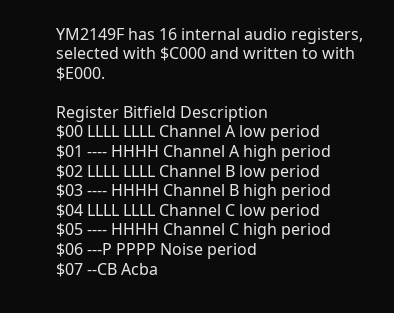YM2149F has 16 internal audio registers, selected with $C000 and written to with $E000.

Register Bitfield Description
$00 LLLL LLLL Channel A low period
$01 ---- HHHH Channel A high period
$02 LLLL LLLL Channel B low period
$03 ---- HHHH Channel B high period
$04 LLLL LLLL Channel C low period
$05 ---- HHHH Channel C high period
$06 ---P PPPP Noise period
$07 --CB Acba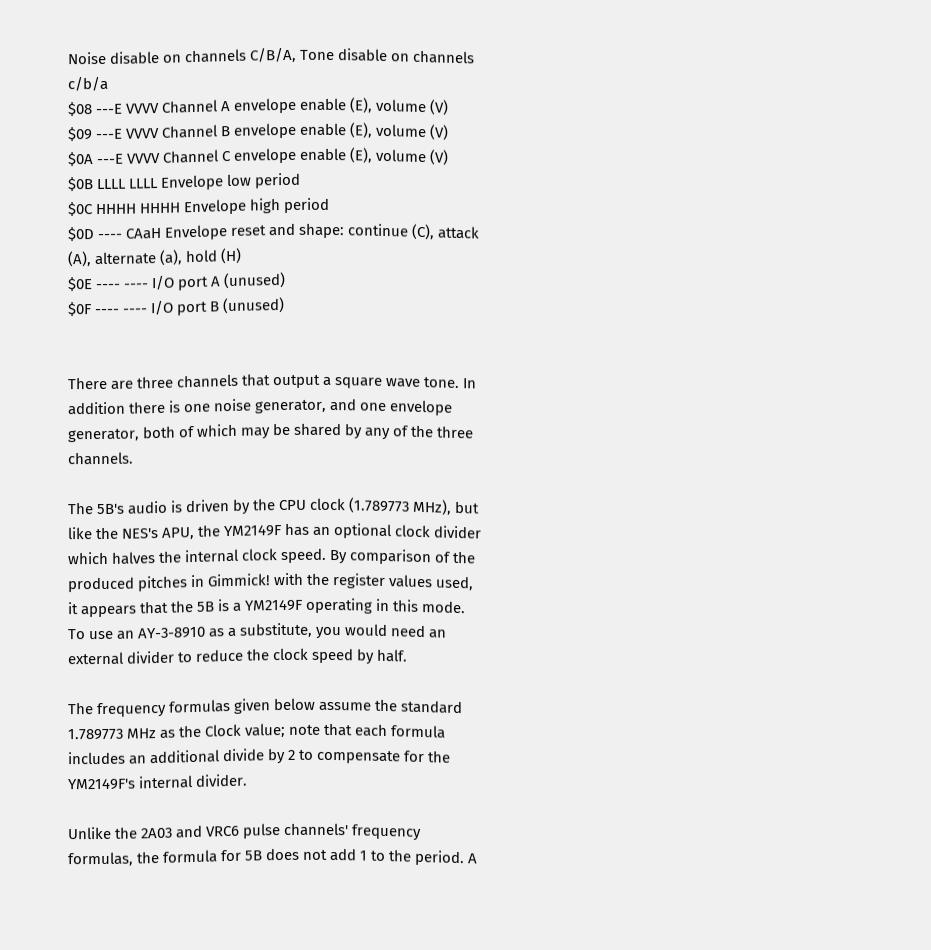Noise disable on channels C/B/A, Tone disable on channels c/b/a
$08 ---E VVVV Channel A envelope enable (E), volume (V)
$09 ---E VVVV Channel B envelope enable (E), volume (V)
$0A ---E VVVV Channel C envelope enable (E), volume (V)
$0B LLLL LLLL Envelope low period
$0C HHHH HHHH Envelope high period
$0D ---- CAaH Envelope reset and shape: continue (C), attack (A), alternate (a), hold (H)
$0E ---- ---- I/O port A (unused)
$0F ---- ---- I/O port B (unused)


There are three channels that output a square wave tone. In addition there is one noise generator, and one envelope generator, both of which may be shared by any of the three channels.

The 5B's audio is driven by the CPU clock (1.789773 MHz), but like the NES's APU, the YM2149F has an optional clock divider which halves the internal clock speed. By comparison of the produced pitches in Gimmick! with the register values used, it appears that the 5B is a YM2149F operating in this mode. To use an AY-3-8910 as a substitute, you would need an external divider to reduce the clock speed by half.

The frequency formulas given below assume the standard 1.789773 MHz as the Clock value; note that each formula includes an additional divide by 2 to compensate for the YM2149F's internal divider.

Unlike the 2A03 and VRC6 pulse channels' frequency formulas, the formula for 5B does not add 1 to the period. A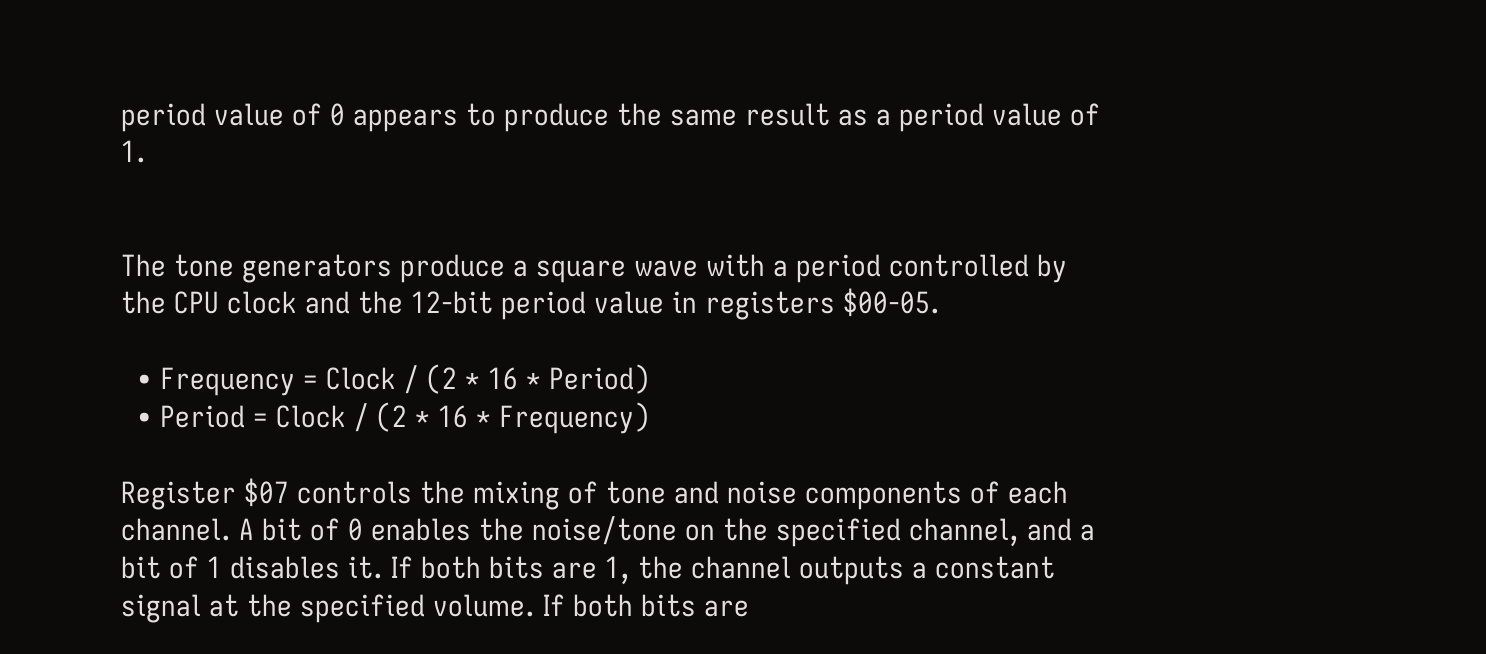period value of 0 appears to produce the same result as a period value of 1.


The tone generators produce a square wave with a period controlled by the CPU clock and the 12-bit period value in registers $00-05.

  • Frequency = Clock / (2 * 16 * Period)
  • Period = Clock / (2 * 16 * Frequency)

Register $07 controls the mixing of tone and noise components of each channel. A bit of 0 enables the noise/tone on the specified channel, and a bit of 1 disables it. If both bits are 1, the channel outputs a constant signal at the specified volume. If both bits are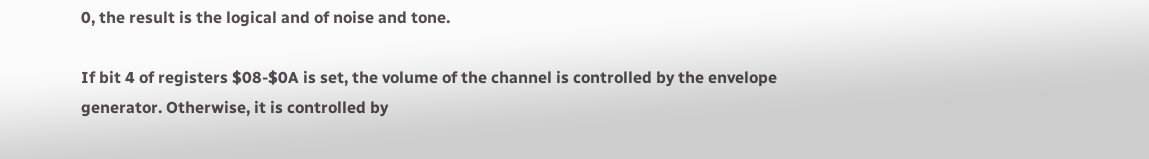0, the result is the logical and of noise and tone.

If bit 4 of registers $08-$0A is set, the volume of the channel is controlled by the envelope generator. Otherwise, it is controlled by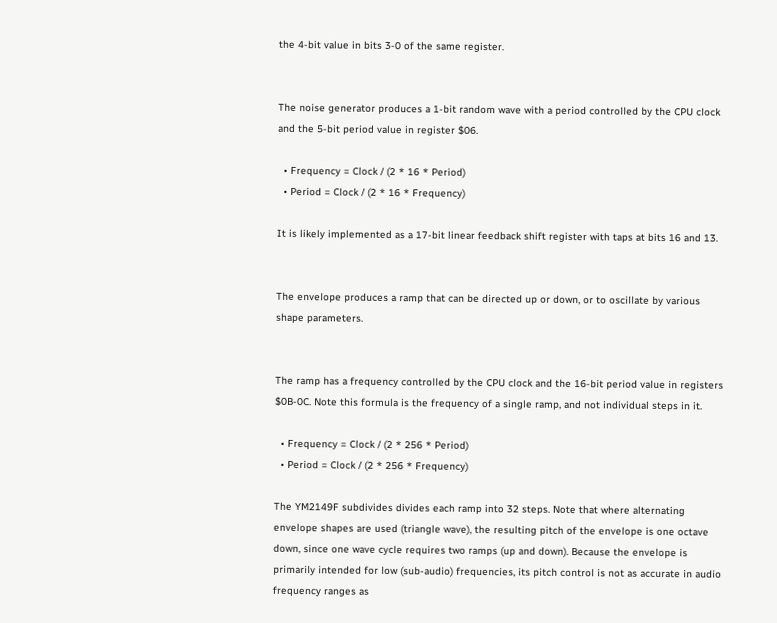the 4-bit value in bits 3-0 of the same register.


The noise generator produces a 1-bit random wave with a period controlled by the CPU clock and the 5-bit period value in register $06.

  • Frequency = Clock / (2 * 16 * Period)
  • Period = Clock / (2 * 16 * Frequency)

It is likely implemented as a 17-bit linear feedback shift register with taps at bits 16 and 13.


The envelope produces a ramp that can be directed up or down, or to oscillate by various shape parameters.


The ramp has a frequency controlled by the CPU clock and the 16-bit period value in registers $0B-0C. Note this formula is the frequency of a single ramp, and not individual steps in it.

  • Frequency = Clock / (2 * 256 * Period)
  • Period = Clock / (2 * 256 * Frequency)

The YM2149F subdivides divides each ramp into 32 steps. Note that where alternating envelope shapes are used (triangle wave), the resulting pitch of the envelope is one octave down, since one wave cycle requires two ramps (up and down). Because the envelope is primarily intended for low (sub-audio) frequencies, its pitch control is not as accurate in audio frequency ranges as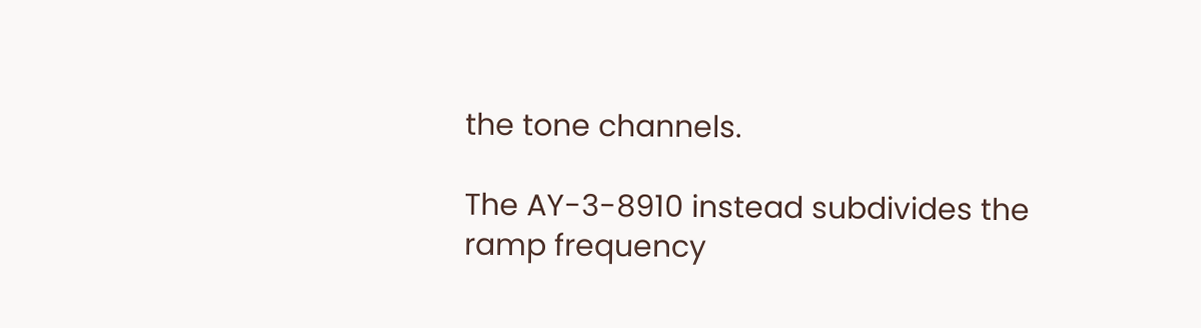the tone channels.

The AY-3-8910 instead subdivides the ramp frequency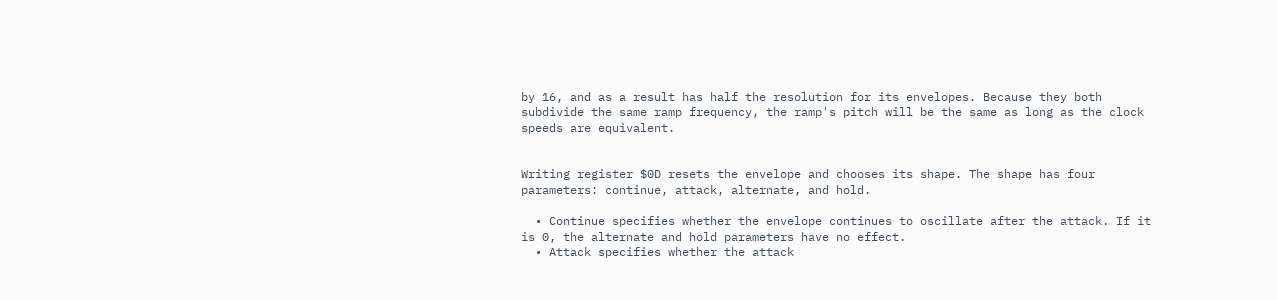by 16, and as a result has half the resolution for its envelopes. Because they both subdivide the same ramp frequency, the ramp's pitch will be the same as long as the clock speeds are equivalent.


Writing register $0D resets the envelope and chooses its shape. The shape has four parameters: continue, attack, alternate, and hold.

  • Continue specifies whether the envelope continues to oscillate after the attack. If it is 0, the alternate and hold parameters have no effect.
  • Attack specifies whether the attack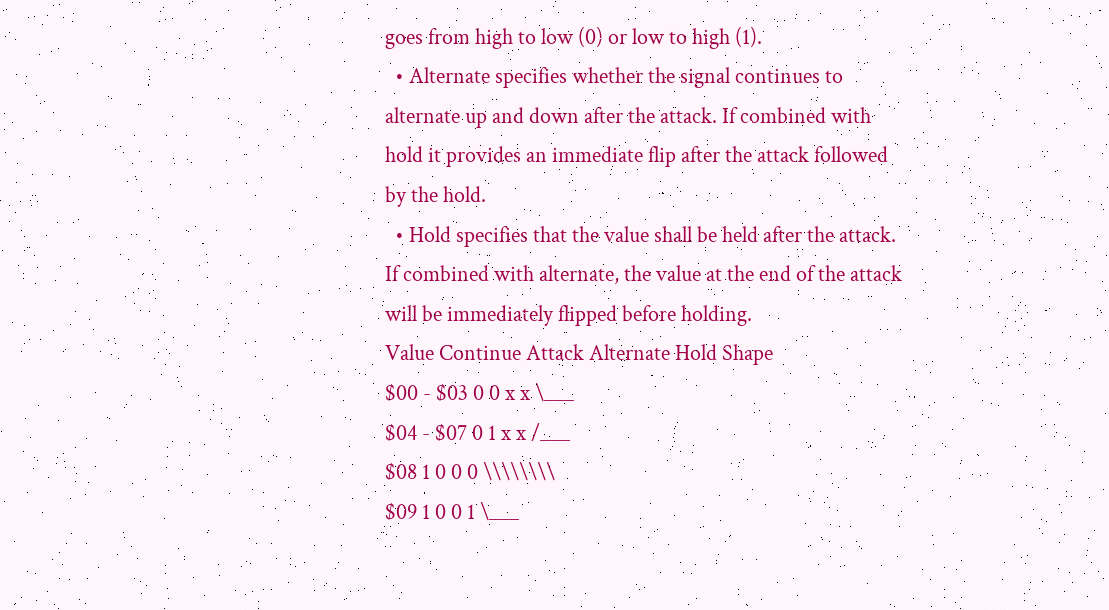goes from high to low (0) or low to high (1).
  • Alternate specifies whether the signal continues to alternate up and down after the attack. If combined with hold it provides an immediate flip after the attack followed by the hold.
  • Hold specifies that the value shall be held after the attack. If combined with alternate, the value at the end of the attack will be immediately flipped before holding.
Value Continue Attack Alternate Hold Shape
$00 - $03 0 0 x x \___
$04 - $07 0 1 x x /___
$08 1 0 0 0 \\\\\\\\
$09 1 0 0 1 \___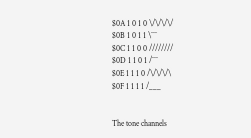$0A 1 0 1 0 \/\/\/\/
$0B 1 0 1 1 \¯¯¯
$0C 1 1 0 0 ////////
$0D 1 1 0 1 /¯¯¯
$0E 1 1 1 0 /\/\/\/\
$0F 1 1 1 1 /___


The tone channels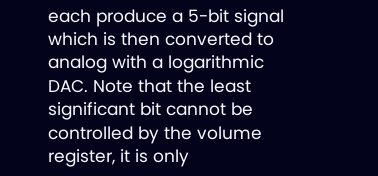each produce a 5-bit signal which is then converted to analog with a logarithmic DAC. Note that the least significant bit cannot be controlled by the volume register, it is only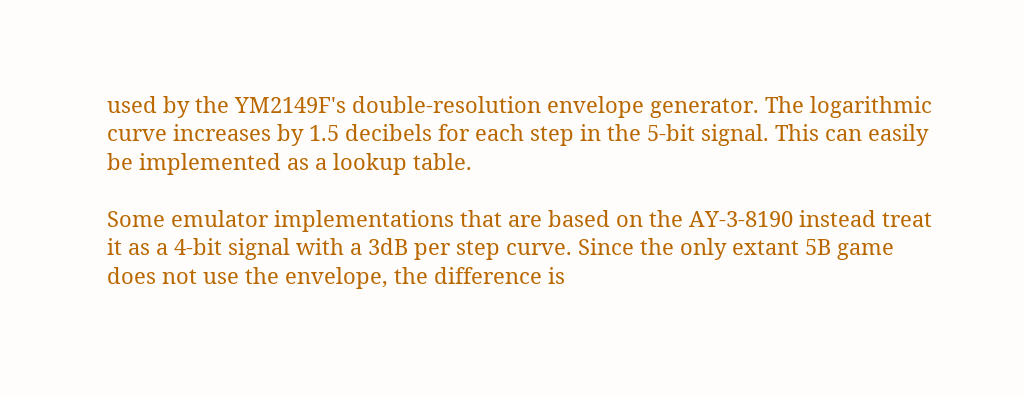used by the YM2149F's double-resolution envelope generator. The logarithmic curve increases by 1.5 decibels for each step in the 5-bit signal. This can easily be implemented as a lookup table.

Some emulator implementations that are based on the AY-3-8190 instead treat it as a 4-bit signal with a 3dB per step curve. Since the only extant 5B game does not use the envelope, the difference is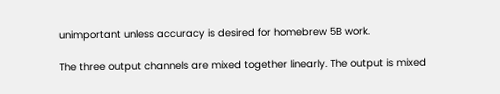unimportant unless accuracy is desired for homebrew 5B work.

The three output channels are mixed together linearly. The output is mixed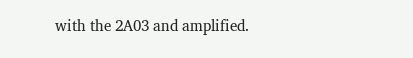with the 2A03 and amplified.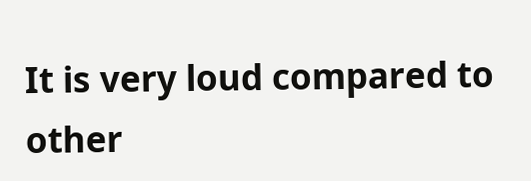It is very loud compared to other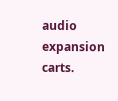audio expansion carts.